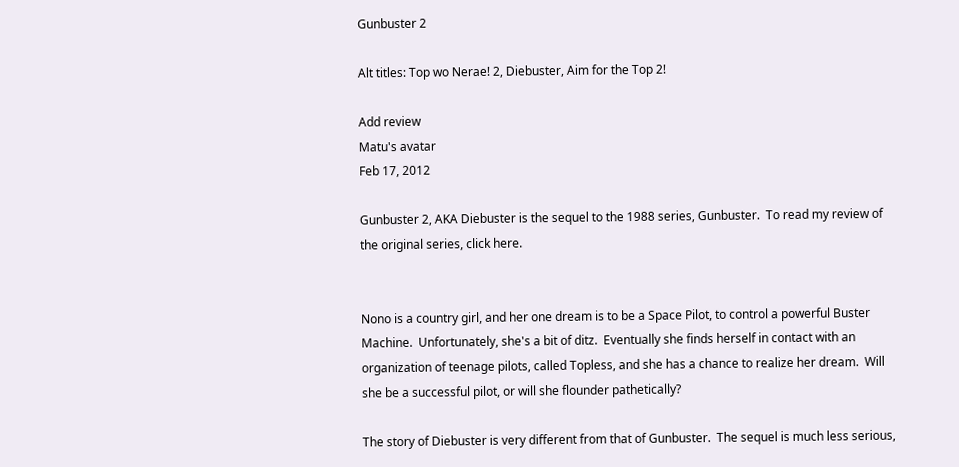Gunbuster 2

Alt titles: Top wo Nerae! 2, Diebuster, Aim for the Top 2!

Add review
Matu's avatar
Feb 17, 2012

Gunbuster 2, AKA Diebuster is the sequel to the 1988 series, Gunbuster.  To read my review of the original series, click here.


Nono is a country girl, and her one dream is to be a Space Pilot, to control a powerful Buster Machine.  Unfortunately, she's a bit of ditz.  Eventually she finds herself in contact with an organization of teenage pilots, called Topless, and she has a chance to realize her dream.  Will she be a successful pilot, or will she flounder pathetically?

The story of Diebuster is very different from that of Gunbuster.  The sequel is much less serious,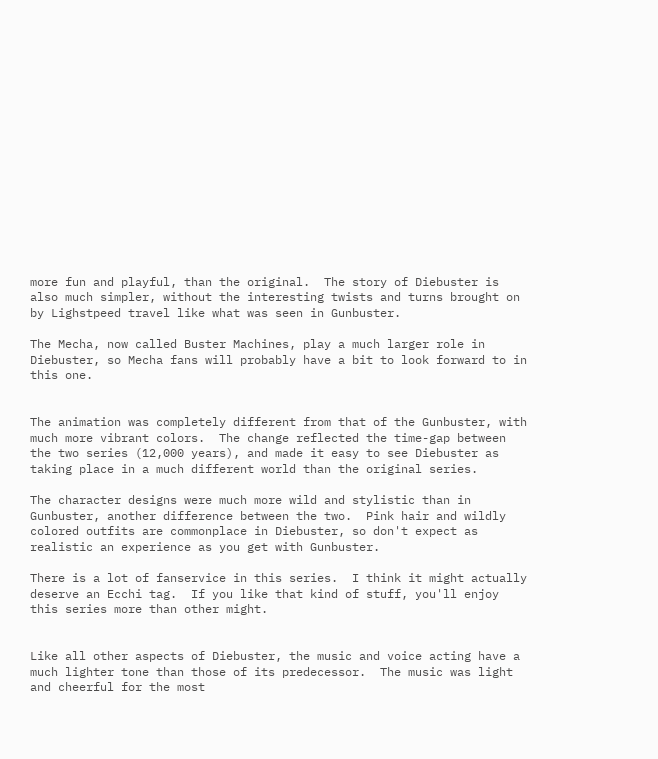more fun and playful, than the original.  The story of Diebuster is also much simpler, without the interesting twists and turns brought on by Lighstpeed travel like what was seen in Gunbuster.

The Mecha, now called Buster Machines, play a much larger role in Diebuster, so Mecha fans will probably have a bit to look forward to in this one.


The animation was completely different from that of the Gunbuster, with much more vibrant colors.  The change reflected the time-gap between the two series (12,000 years), and made it easy to see Diebuster as taking place in a much different world than the original series.

The character designs were much more wild and stylistic than in Gunbuster, another difference between the two.  Pink hair and wildly colored outfits are commonplace in Diebuster, so don't expect as realistic an experience as you get with Gunbuster.

There is a lot of fanservice in this series.  I think it might actually deserve an Ecchi tag.  If you like that kind of stuff, you'll enjoy this series more than other might.


Like all other aspects of Diebuster, the music and voice acting have a much lighter tone than those of its predecessor.  The music was light and cheerful for the most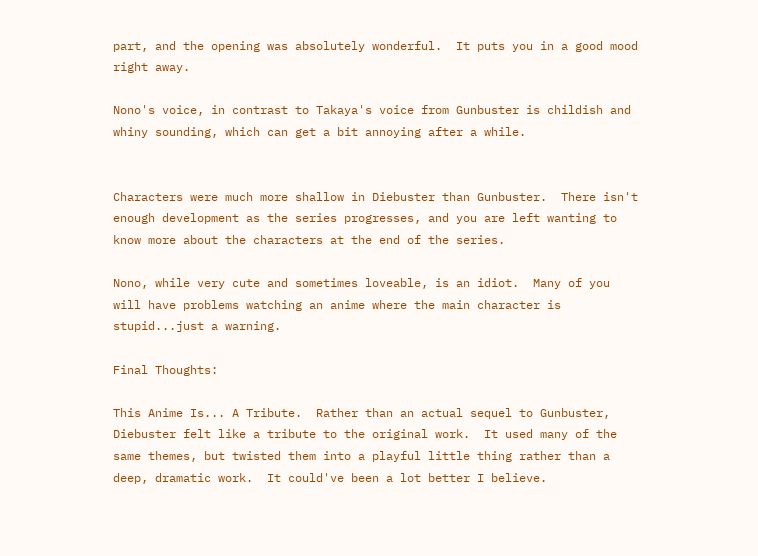part, and the opening was absolutely wonderful.  It puts you in a good mood right away.

Nono's voice, in contrast to Takaya's voice from Gunbuster is childish and whiny sounding, which can get a bit annoying after a while.


Characters were much more shallow in Diebuster than Gunbuster.  There isn't enough development as the series progresses, and you are left wanting to know more about the characters at the end of the series.

Nono, while very cute and sometimes loveable, is an idiot.  Many of you will have problems watching an anime where the main character is stupid...just a warning.

Final Thoughts:

This Anime Is... A Tribute.  Rather than an actual sequel to Gunbuster, Diebuster felt like a tribute to the original work.  It used many of the same themes, but twisted them into a playful little thing rather than a deep, dramatic work.  It could've been a lot better I believe.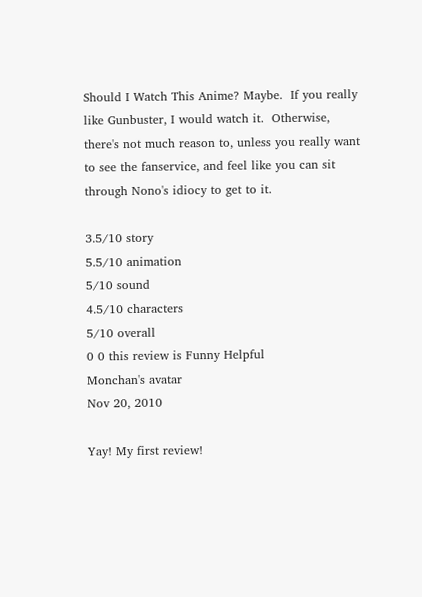Should I Watch This Anime? Maybe.  If you really like Gunbuster, I would watch it.  Otherwise, there's not much reason to, unless you really want to see the fanservice, and feel like you can sit through Nono's idiocy to get to it.

3.5/10 story
5.5/10 animation
5/10 sound
4.5/10 characters
5/10 overall
0 0 this review is Funny Helpful
Monchan's avatar
Nov 20, 2010

Yay! My first review!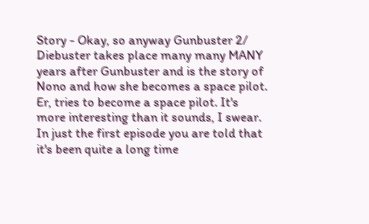Story - Okay, so anyway Gunbuster 2/ Diebuster takes place many many MANY years after Gunbuster and is the story of Nono and how she becomes a space pilot. Er, tries to become a space pilot. It's more interesting than it sounds, I swear. In just the first episode you are told that it's been quite a long time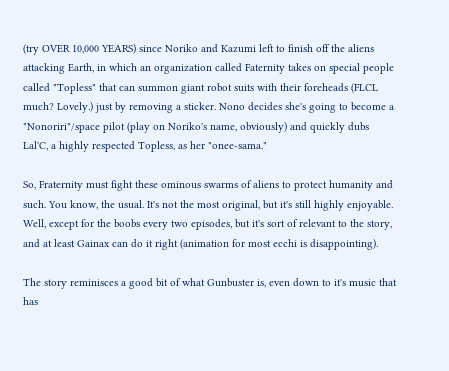(try OVER 10,000 YEARS) since Noriko and Kazumi left to finish off the aliens attacking Earth, in which an organization called Faternity takes on special people called "Topless" that can summon giant robot suits with their foreheads (FLCL much? Lovely.) just by removing a sticker. Nono decides she's going to become a "Nonoriri"/space pilot (play on Noriko's name, obviously) and quickly dubs Lal'C, a highly respected Topless, as her "onee-sama."

So, Fraternity must fight these ominous swarms of aliens to protect humanity and such. You know, the usual. It's not the most original, but it's still highly enjoyable. Well, except for the boobs every two episodes, but it's sort of relevant to the story, and at least Gainax can do it right (animation for most ecchi is disappointing).

The story reminisces a good bit of what Gunbuster is, even down to it's music that has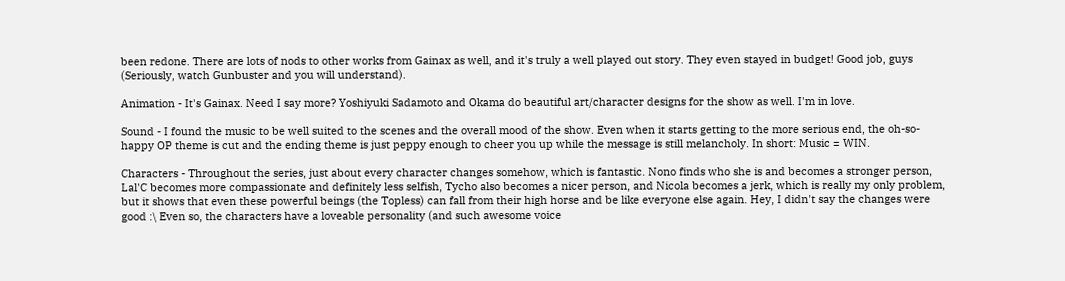been redone. There are lots of nods to other works from Gainax as well, and it's truly a well played out story. They even stayed in budget! Good job, guys (Seriously, watch Gunbuster and you will understand).

Animation - It's Gainax. Need I say more? Yoshiyuki Sadamoto and Okama do beautiful art/character designs for the show as well. I'm in love.

Sound - I found the music to be well suited to the scenes and the overall mood of the show. Even when it starts getting to the more serious end, the oh-so-happy OP theme is cut and the ending theme is just peppy enough to cheer you up while the message is still melancholy. In short: Music = WIN.

Characters - Throughout the series, just about every character changes somehow, which is fantastic. Nono finds who she is and becomes a stronger person, Lal'C becomes more compassionate and definitely less selfish, Tycho also becomes a nicer person, and Nicola becomes a jerk, which is really my only problem, but it shows that even these powerful beings (the Topless) can fall from their high horse and be like everyone else again. Hey, I didn't say the changes were good :\ Even so, the characters have a loveable personality (and such awesome voice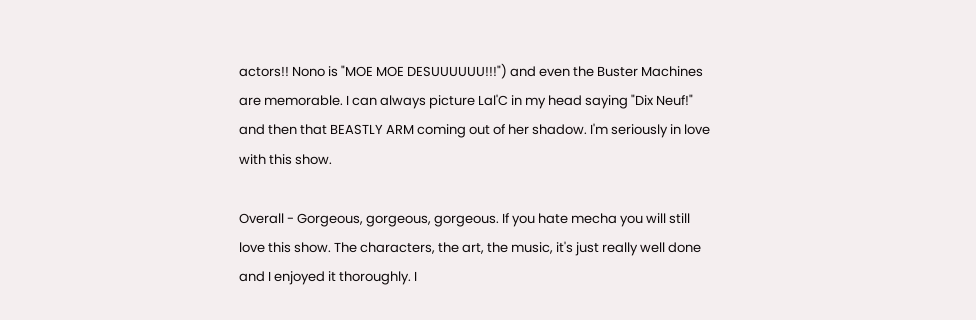actors!! Nono is "MOE MOE DESUUUUUU!!!") and even the Buster Machines are memorable. I can always picture Lal'C in my head saying "Dix Neuf!" and then that BEASTLY ARM coming out of her shadow. I'm seriously in love with this show.

Overall - Gorgeous, gorgeous, gorgeous. If you hate mecha you will still love this show. The characters, the art, the music, it's just really well done and I enjoyed it thoroughly. I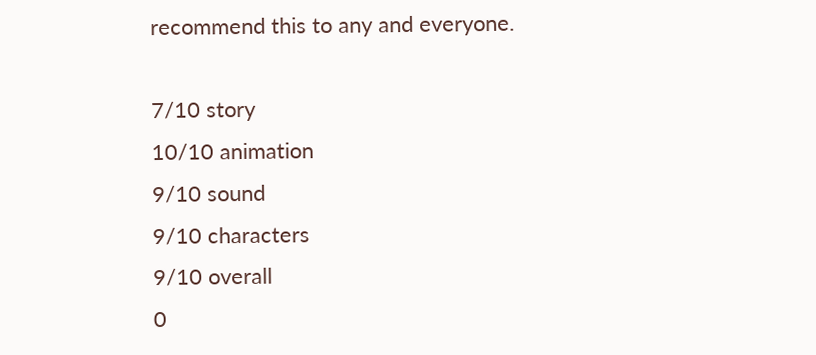recommend this to any and everyone.

7/10 story
10/10 animation
9/10 sound
9/10 characters
9/10 overall
0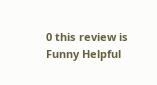0 this review is Funny Helpful